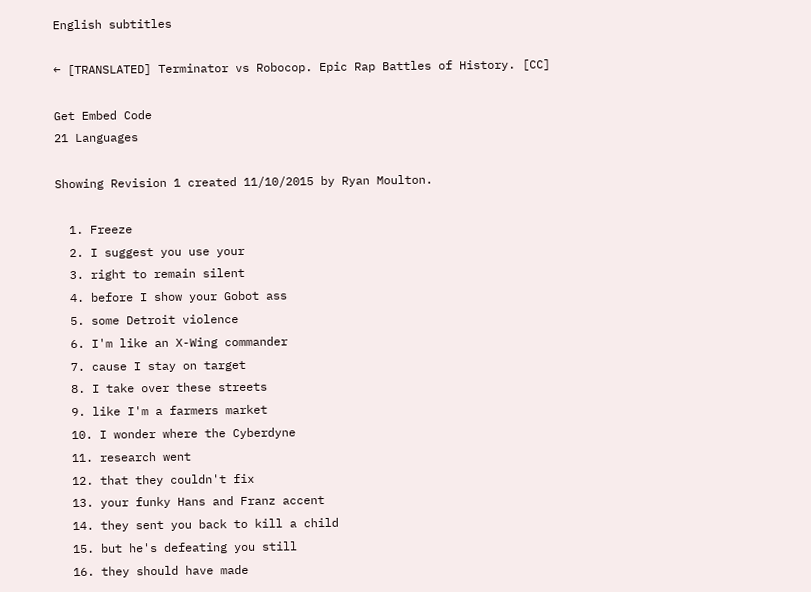English subtitles

← [TRANSLATED] Terminator vs Robocop. Epic Rap Battles of History. [CC]

Get Embed Code
21 Languages

Showing Revision 1 created 11/10/2015 by Ryan Moulton.

  1. Freeze
  2. I suggest you use your
  3. right to remain silent
  4. before I show your Gobot ass
  5. some Detroit violence
  6. I'm like an X-Wing commander
  7. cause I stay on target
  8. I take over these streets
  9. like I'm a farmers market
  10. I wonder where the Cyberdyne
  11. research went
  12. that they couldn't fix
  13. your funky Hans and Franz accent
  14. they sent you back to kill a child
  15. but he's defeating you still
  16. they should have made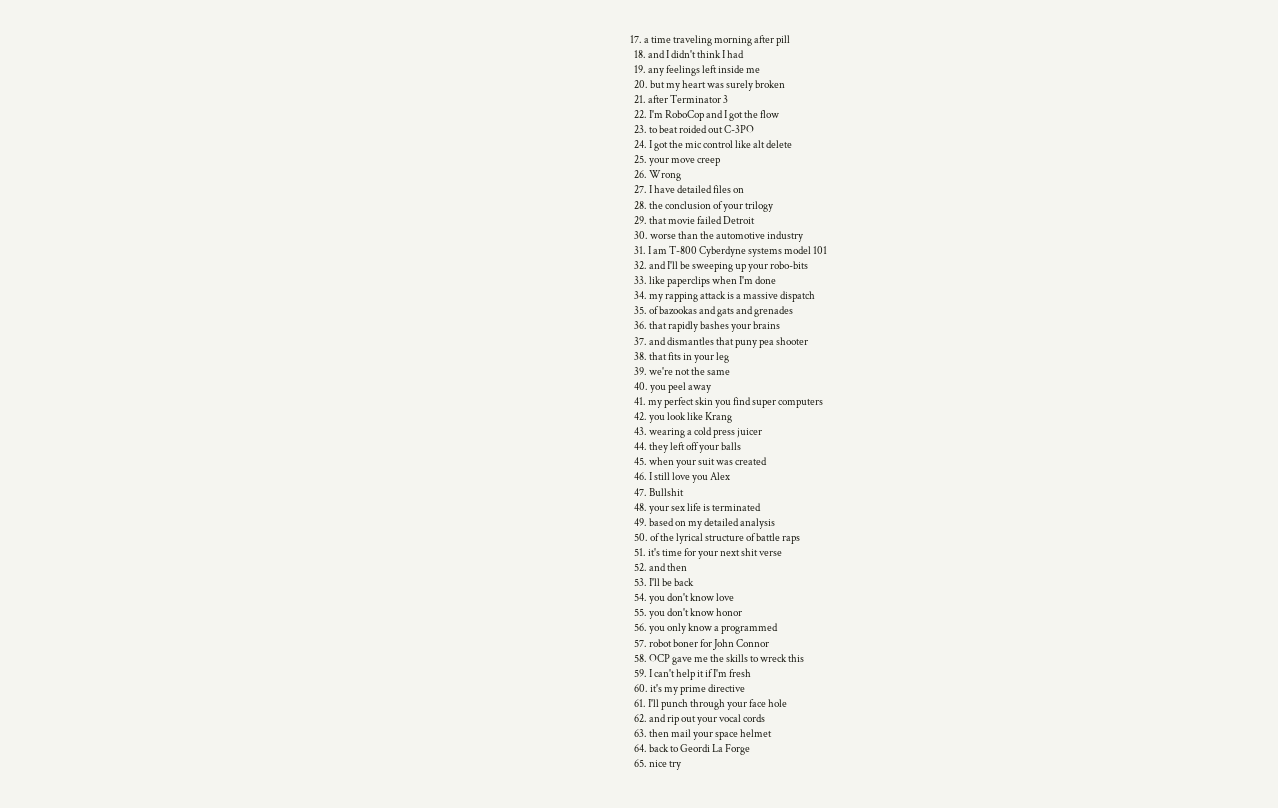17. a time traveling morning after pill
  18. and I didn't think I had
  19. any feelings left inside me
  20. but my heart was surely broken
  21. after Terminator 3
  22. I'm RoboCop and I got the flow
  23. to beat roided out C-3PO
  24. I got the mic control like alt delete
  25. your move creep
  26. Wrong
  27. I have detailed files on
  28. the conclusion of your trilogy
  29. that movie failed Detroit
  30. worse than the automotive industry
  31. I am T-800 Cyberdyne systems model 101
  32. and I'll be sweeping up your robo-bits
  33. like paperclips when I'm done
  34. my rapping attack is a massive dispatch
  35. of bazookas and gats and grenades
  36. that rapidly bashes your brains
  37. and dismantles that puny pea shooter
  38. that fits in your leg
  39. we're not the same
  40. you peel away
  41. my perfect skin you find super computers
  42. you look like Krang
  43. wearing a cold press juicer
  44. they left off your balls
  45. when your suit was created
  46. I still love you Alex
  47. Bullshit
  48. your sex life is terminated
  49. based on my detailed analysis
  50. of the lyrical structure of battle raps
  51. it's time for your next shit verse
  52. and then
  53. I'll be back
  54. you don't know love
  55. you don't know honor
  56. you only know a programmed
  57. robot boner for John Connor
  58. OCP gave me the skills to wreck this
  59. I can't help it if I'm fresh
  60. it's my prime directive
  61. I'll punch through your face hole
  62. and rip out your vocal cords
  63. then mail your space helmet
  64. back to Geordi La Forge
  65. nice try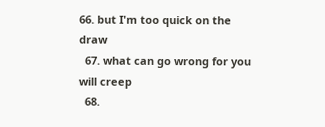66. but I'm too quick on the draw
  67. what can go wrong for you will creep
  68.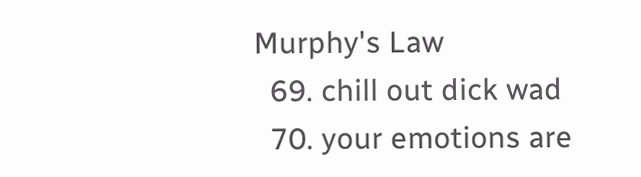Murphy's Law
  69. chill out dick wad
  70. your emotions are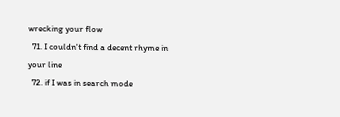wrecking your flow
  71. I couldn't find a decent rhyme in your line
  72. if I was in search mode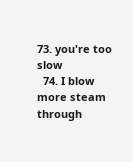73. you're too slow
  74. I blow more steam through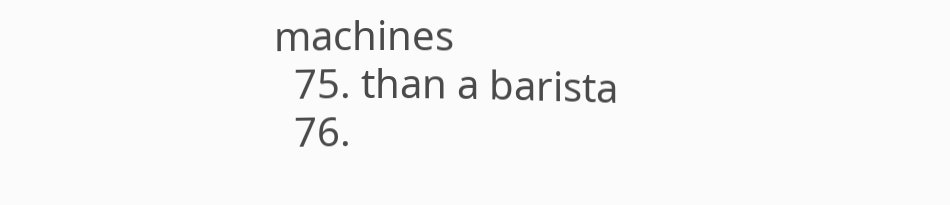machines
  75. than a barista
  76.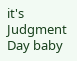it's Judgment Day baby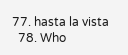77. hasta la vista
  78. Who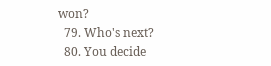won?
  79. Who's next?
  80. You decide